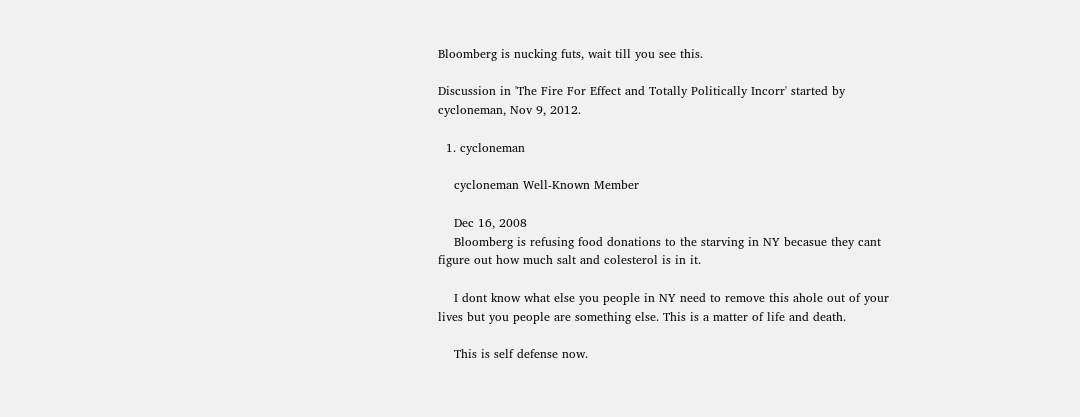Bloomberg is nucking futs, wait till you see this.

Discussion in 'The Fire For Effect and Totally Politically Incorr' started by cycloneman, Nov 9, 2012.

  1. cycloneman

    cycloneman Well-Known Member

    Dec 16, 2008
    Bloomberg is refusing food donations to the starving in NY becasue they cant figure out how much salt and colesterol is in it.

    I dont know what else you people in NY need to remove this ahole out of your lives but you people are something else. This is a matter of life and death.

    This is self defense now.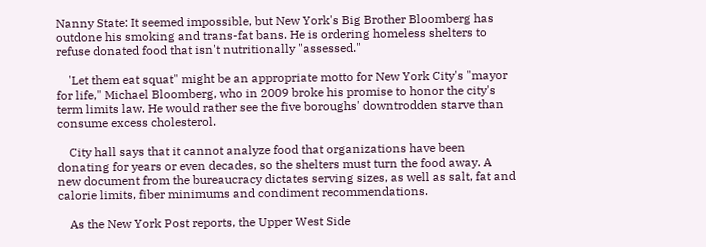Nanny State: It seemed impossible, but New York's Big Brother Bloomberg has outdone his smoking and trans-fat bans. He is ordering homeless shelters to refuse donated food that isn't nutritionally "assessed."

    'Let them eat squat" might be an appropriate motto for New York City's "mayor for life," Michael Bloomberg, who in 2009 broke his promise to honor the city's term limits law. He would rather see the five boroughs' downtrodden starve than consume excess cholesterol.

    City hall says that it cannot analyze food that organizations have been donating for years or even decades, so the shelters must turn the food away. A new document from the bureaucracy dictates serving sizes, as well as salt, fat and calorie limits, fiber minimums and condiment recommendations.

    As the New York Post reports, the Upper West Side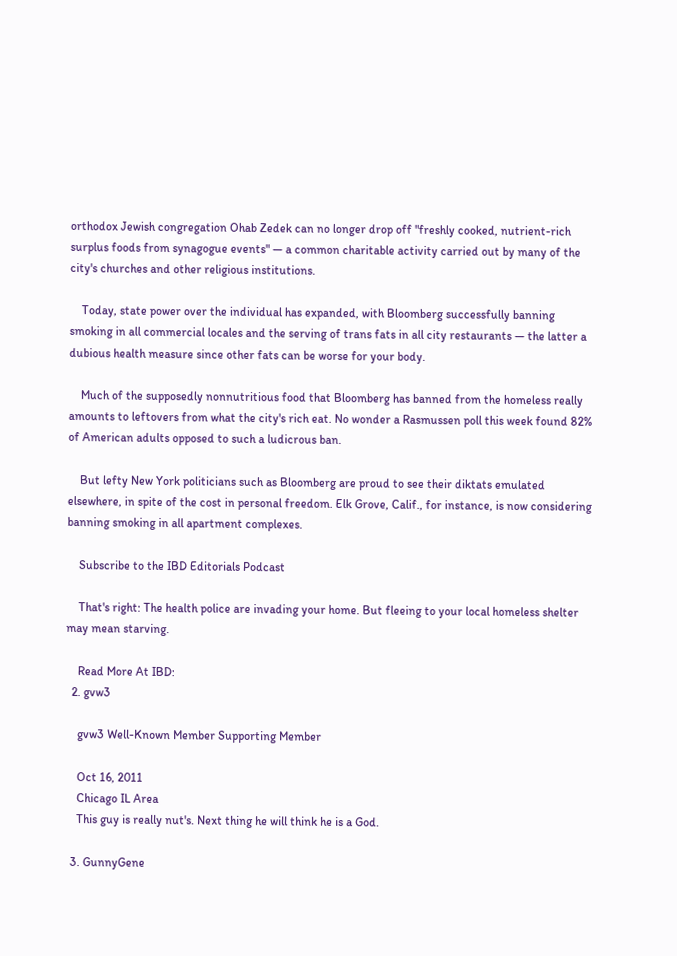orthodox Jewish congregation Ohab Zedek can no longer drop off "freshly cooked, nutrient-rich surplus foods from synagogue events" — a common charitable activity carried out by many of the city's churches and other religious institutions.

    Today, state power over the individual has expanded, with Bloomberg successfully banning smoking in all commercial locales and the serving of trans fats in all city restaurants — the latter a dubious health measure since other fats can be worse for your body.

    Much of the supposedly nonnutritious food that Bloomberg has banned from the homeless really amounts to leftovers from what the city's rich eat. No wonder a Rasmussen poll this week found 82% of American adults opposed to such a ludicrous ban.

    But lefty New York politicians such as Bloomberg are proud to see their diktats emulated elsewhere, in spite of the cost in personal freedom. Elk Grove, Calif., for instance, is now considering banning smoking in all apartment complexes.

    Subscribe to the IBD Editorials Podcast

    That's right: The health police are invading your home. But fleeing to your local homeless shelter may mean starving.

    Read More At IBD:
  2. gvw3

    gvw3 Well-Known Member Supporting Member

    Oct 16, 2011
    Chicago IL Area
    This guy is really nut's. Next thing he will think he is a God.

  3. GunnyGene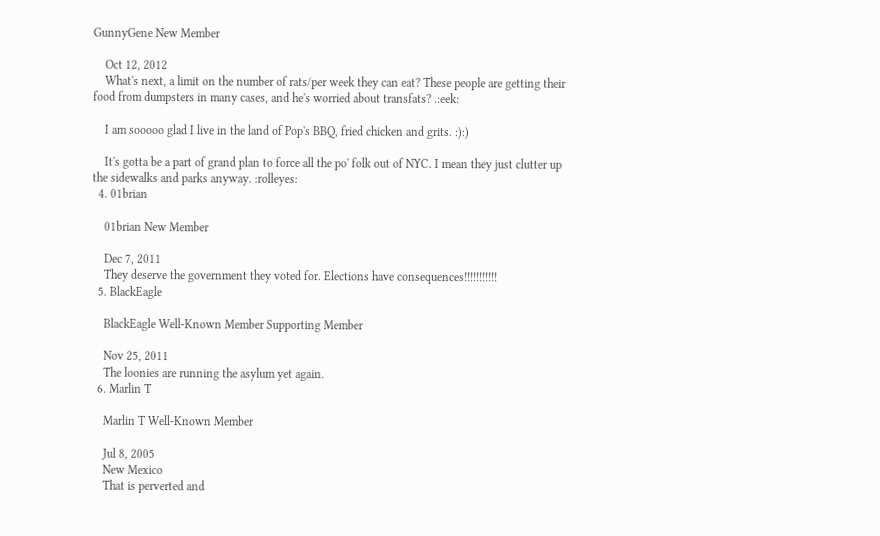GunnyGene New Member

    Oct 12, 2012
    What's next, a limit on the number of rats/per week they can eat? These people are getting their food from dumpsters in many cases, and he's worried about transfats? .:eek:

    I am sooooo glad I live in the land of Pop's BBQ, fried chicken and grits. :):)

    It's gotta be a part of grand plan to force all the po' folk out of NYC. I mean they just clutter up the sidewalks and parks anyway. :rolleyes:
  4. 01brian

    01brian New Member

    Dec 7, 2011
    They deserve the government they voted for. Elections have consequences!!!!!!!!!!!
  5. BlackEagle

    BlackEagle Well-Known Member Supporting Member

    Nov 25, 2011
    The loonies are running the asylum yet again.
  6. Marlin T

    Marlin T Well-Known Member

    Jul 8, 2005
    New Mexico
    That is perverted and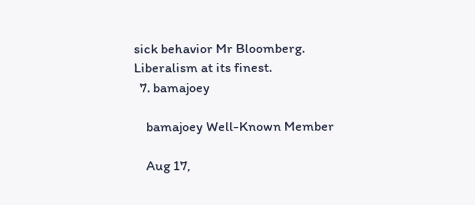sick behavior Mr Bloomberg. Liberalism at its finest.
  7. bamajoey

    bamajoey Well-Known Member

    Aug 17,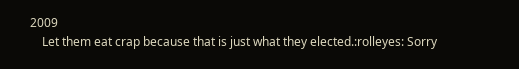2009
    Let them eat crap because that is just what they elected.:rolleyes: Sorry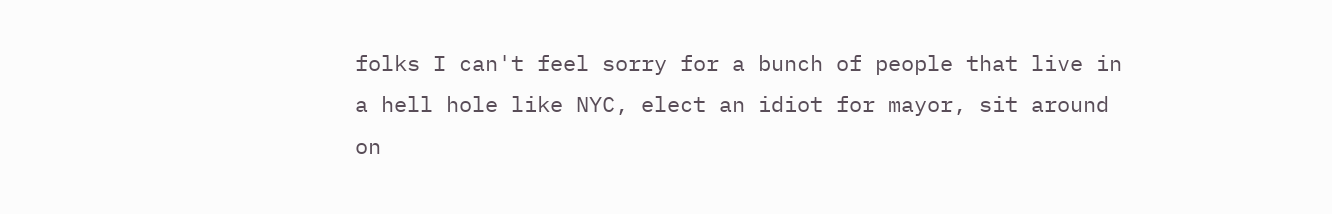folks I can't feel sorry for a bunch of people that live in a hell hole like NYC, elect an idiot for mayor, sit around on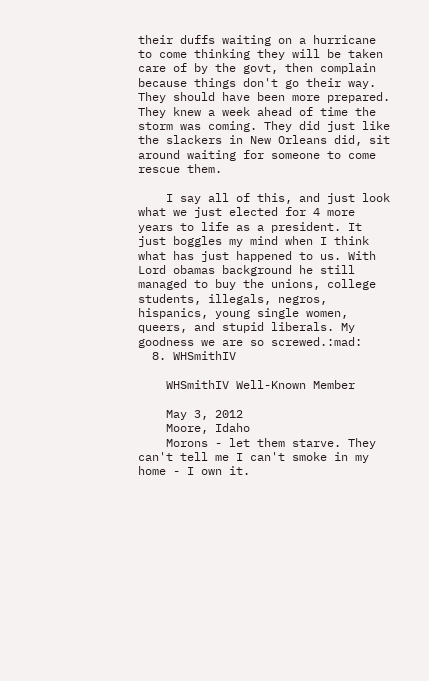their duffs waiting on a hurricane to come thinking they will be taken care of by the govt, then complain because things don't go their way. They should have been more prepared. They knew a week ahead of time the storm was coming. They did just like the slackers in New Orleans did, sit around waiting for someone to come rescue them.

    I say all of this, and just look what we just elected for 4 more years to life as a president. It just boggles my mind when I think what has just happened to us. With Lord obamas background he still managed to buy the unions, college students, illegals, negros, hispanics, young single women, queers, and stupid liberals. My goodness we are so screwed.:mad:
  8. WHSmithIV

    WHSmithIV Well-Known Member

    May 3, 2012
    Moore, Idaho
    Morons - let them starve. They can't tell me I can't smoke in my home - I own it.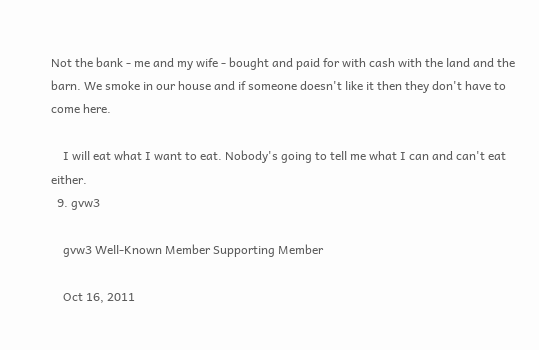Not the bank - me and my wife - bought and paid for with cash with the land and the barn. We smoke in our house and if someone doesn't like it then they don't have to come here.

    I will eat what I want to eat. Nobody's going to tell me what I can and can't eat either.
  9. gvw3

    gvw3 Well-Known Member Supporting Member

    Oct 16, 2011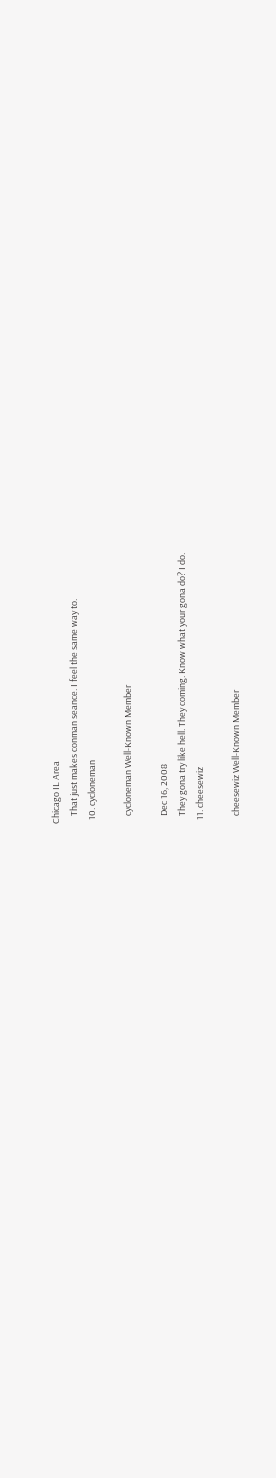Chicago IL Area
    That just makes conman seance. I feel the same way to.
  10. cycloneman

    cycloneman Well-Known Member

    Dec 16, 2008
    They gona try like hell. They coming. Know what your gona do? I do.
  11. cheesewiz

    cheesewiz Well-Known Member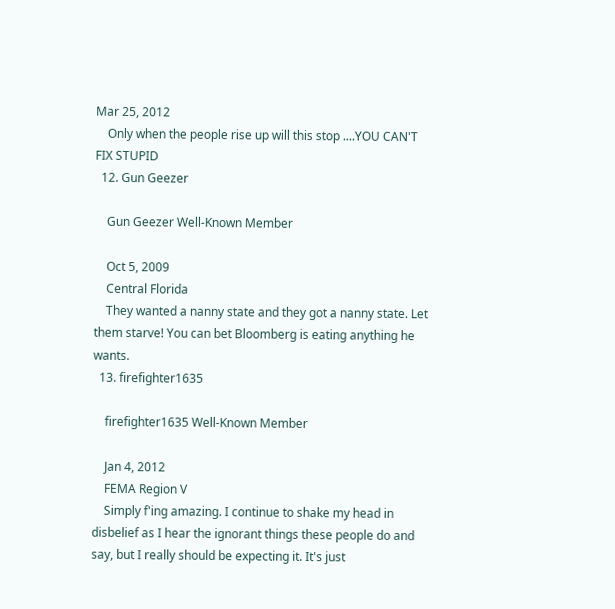Mar 25, 2012
    Only when the people rise up will this stop ....YOU CAN'T FIX STUPID
  12. Gun Geezer

    Gun Geezer Well-Known Member

    Oct 5, 2009
    Central Florida
    They wanted a nanny state and they got a nanny state. Let them starve! You can bet Bloomberg is eating anything he wants.
  13. firefighter1635

    firefighter1635 Well-Known Member

    Jan 4, 2012
    FEMA Region V
    Simply f'ing amazing. I continue to shake my head in disbelief as I hear the ignorant things these people do and say, but I really should be expecting it. It's just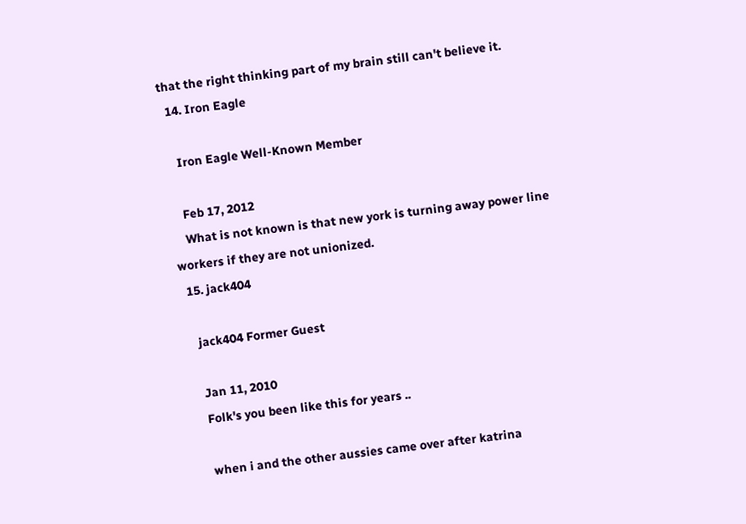that the right thinking part of my brain still can't believe it.
  14. Iron Eagle

    Iron Eagle Well-Known Member

    Feb 17, 2012
    What is not known is that new york is turning away power line workers if they are not unionized.
  15. jack404

    jack404 Former Guest

    Jan 11, 2010
    Folk's you been like this for years ..

    when i and the other aussies came over after katrina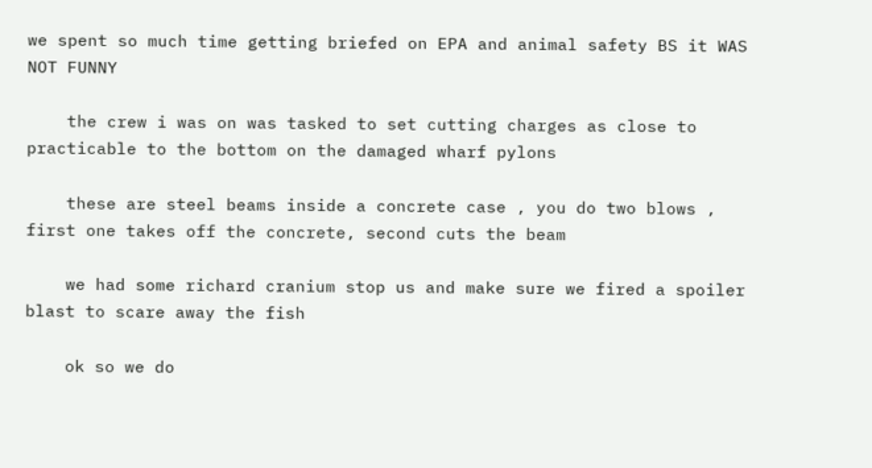we spent so much time getting briefed on EPA and animal safety BS it WAS NOT FUNNY

    the crew i was on was tasked to set cutting charges as close to practicable to the bottom on the damaged wharf pylons

    these are steel beams inside a concrete case , you do two blows , first one takes off the concrete, second cuts the beam

    we had some richard cranium stop us and make sure we fired a spoiler blast to scare away the fish

    ok so we do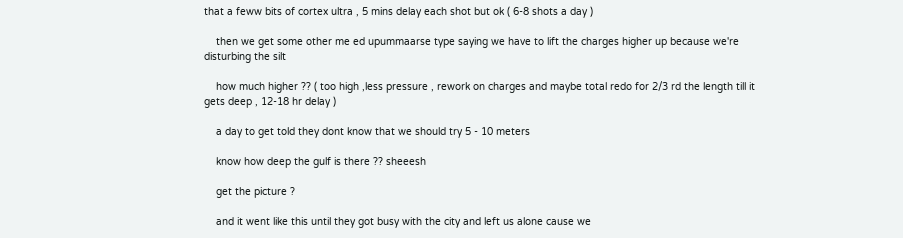that a feww bits of cortex ultra , 5 mins delay each shot but ok ( 6-8 shots a day )

    then we get some other me ed upummaarse type saying we have to lift the charges higher up because we're disturbing the silt

    how much higher ?? ( too high ,less pressure , rework on charges and maybe total redo for 2/3 rd the length till it gets deep , 12-18 hr delay )

    a day to get told they dont know that we should try 5 - 10 meters

    know how deep the gulf is there ?? sheeesh

    get the picture ?

    and it went like this until they got busy with the city and left us alone cause we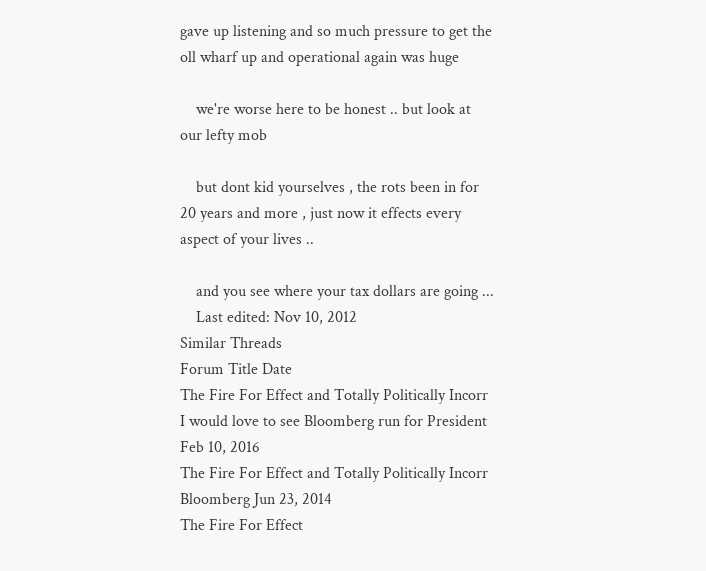gave up listening and so much pressure to get the oll wharf up and operational again was huge

    we're worse here to be honest .. but look at our lefty mob

    but dont kid yourselves , the rots been in for 20 years and more , just now it effects every aspect of your lives ..

    and you see where your tax dollars are going ...
    Last edited: Nov 10, 2012
Similar Threads
Forum Title Date
The Fire For Effect and Totally Politically Incorr I would love to see Bloomberg run for President Feb 10, 2016
The Fire For Effect and Totally Politically Incorr Bloomberg Jun 23, 2014
The Fire For Effect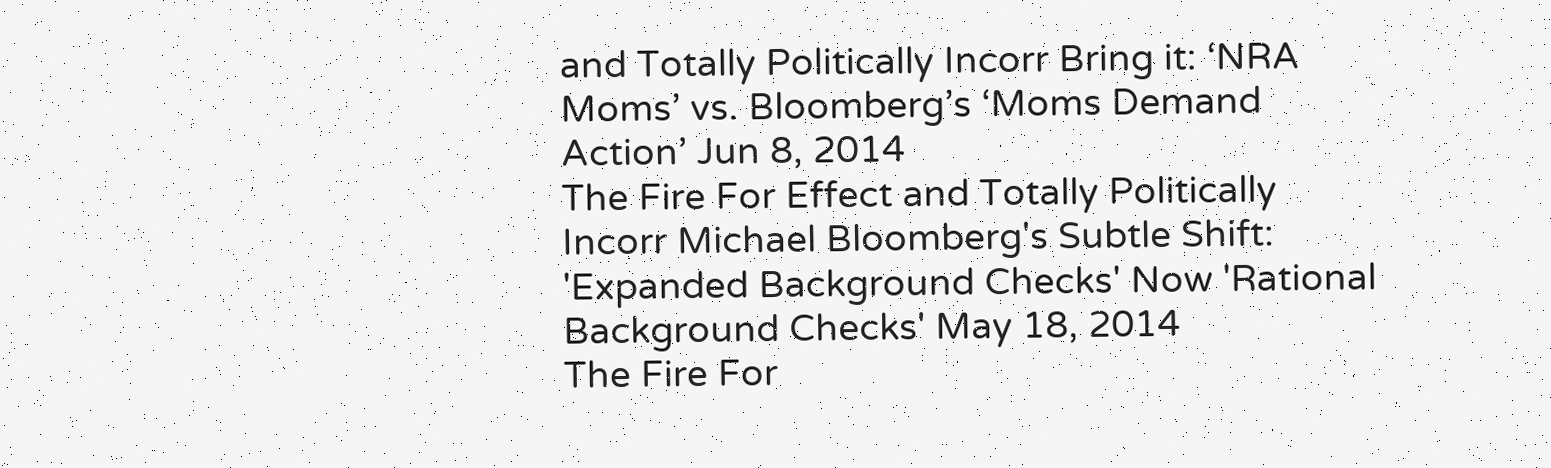and Totally Politically Incorr Bring it: ‘NRA Moms’ vs. Bloomberg’s ‘Moms Demand Action’ Jun 8, 2014
The Fire For Effect and Totally Politically Incorr Michael Bloomberg's Subtle Shift: 'Expanded Background Checks' Now 'Rational Background Checks' May 18, 2014
The Fire For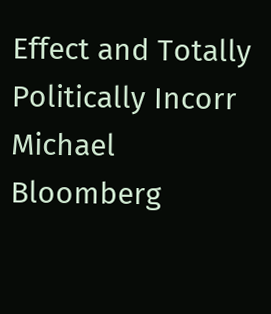Effect and Totally Politically Incorr Michael Bloomberg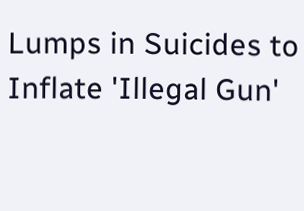Lumps in Suicides to Inflate 'Illegal Gun'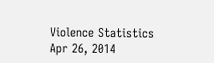Violence Statistics Apr 26, 2014